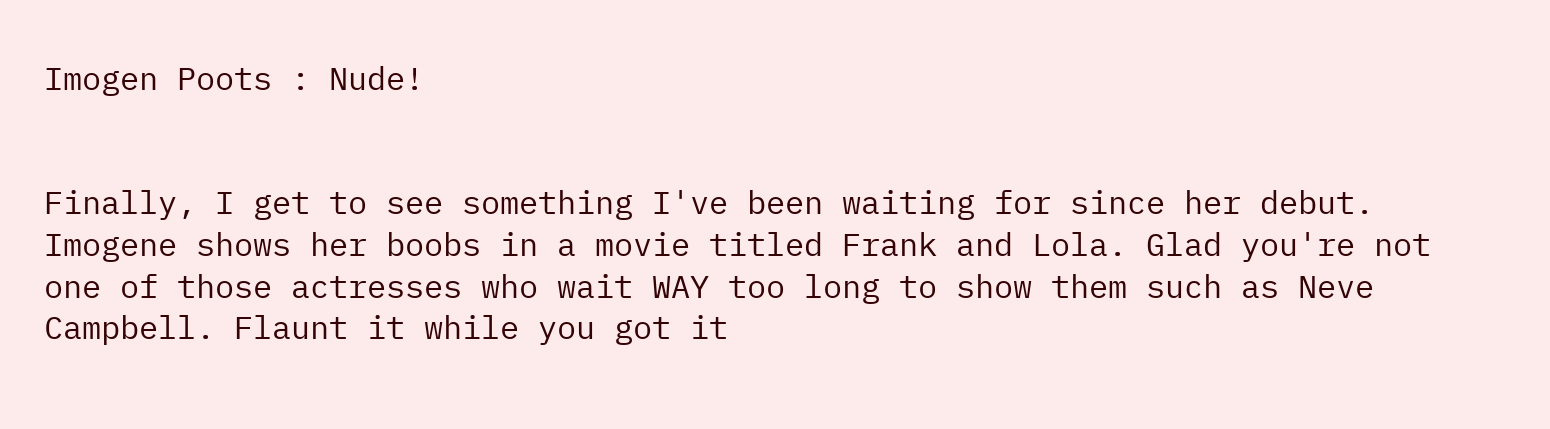Imogen Poots : Nude!


Finally, I get to see something I've been waiting for since her debut. Imogene shows her boobs in a movie titled Frank and Lola. Glad you're not one of those actresses who wait WAY too long to show them such as Neve Campbell. Flaunt it while you got it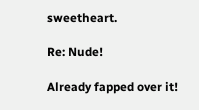sweetheart.

Re: Nude!

Already fapped over it!